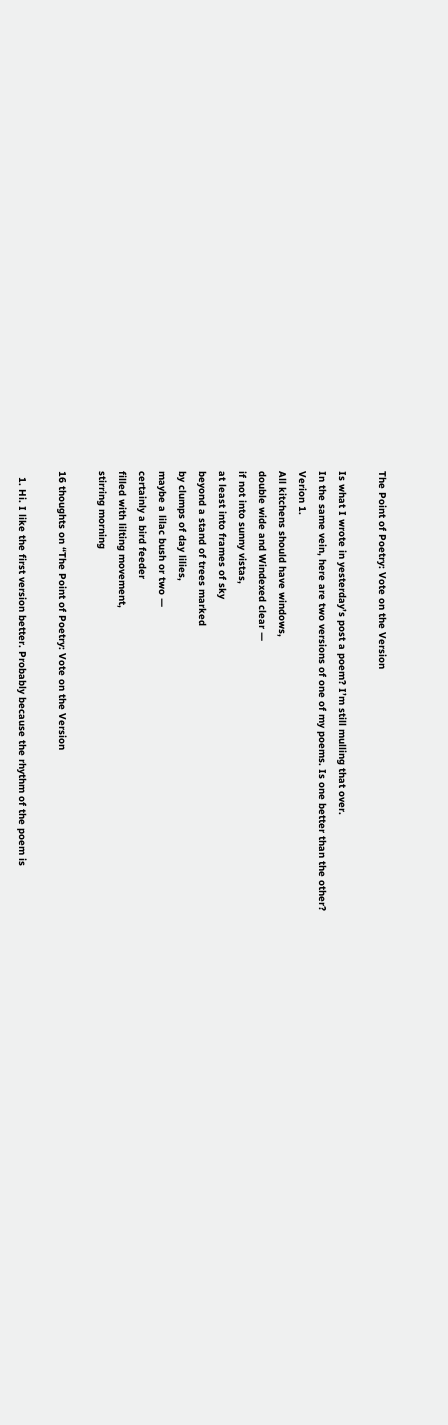The Point of Poetry: Vote on the Version

Is what I wrote in yesterday’s post a poem? I’m still mulling that over.
In the same vein, here are two versions of one of my poems. Is one better than the other?
Verion 1.
All kitchens should have windows,
double wide and Windexed clear —
if not into sunny vistas,
at least into frames of sky
beyond a stand of trees marked
by clumps of day lilies,
maybe a lilac bush or two —
certainly a bird feeder
filled with lilting movement,
stirring morning

16 thoughts on “The Point of Poetry: Vote on the Version

  1. Hi. I like the first version better. Probably because the rhythm of the poem is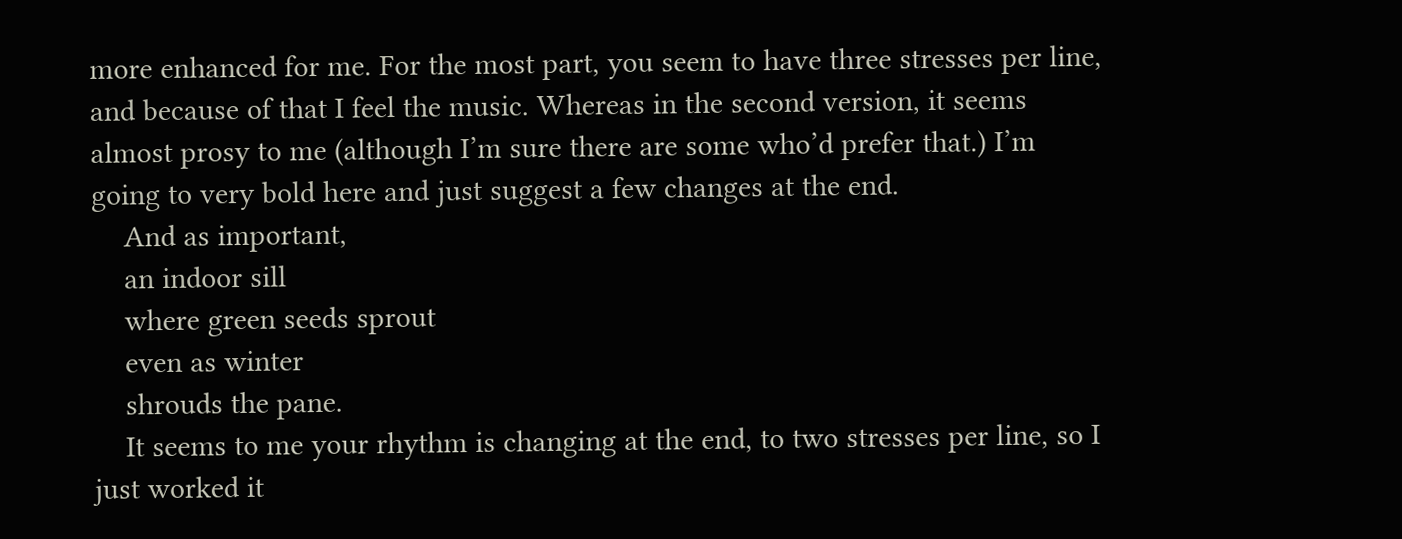more enhanced for me. For the most part, you seem to have three stresses per line, and because of that I feel the music. Whereas in the second version, it seems almost prosy to me (although I’m sure there are some who’d prefer that.) I’m going to very bold here and just suggest a few changes at the end.
    And as important,
    an indoor sill
    where green seeds sprout
    even as winter
    shrouds the pane.
    It seems to me your rhythm is changing at the end, to two stresses per line, so I just worked it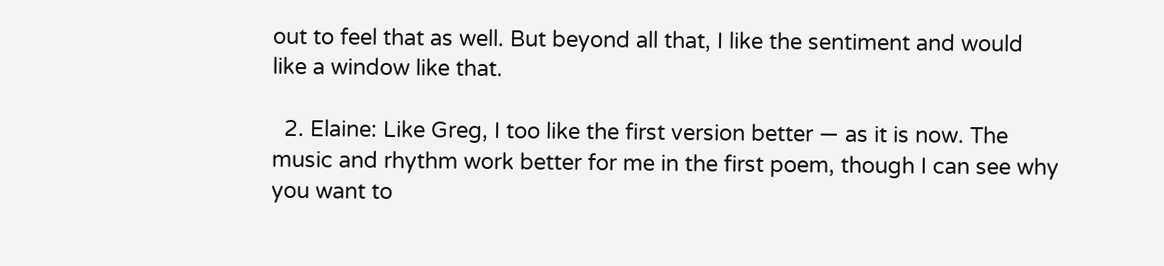out to feel that as well. But beyond all that, I like the sentiment and would like a window like that.

  2. Elaine: Like Greg, I too like the first version better — as it is now. The music and rhythm work better for me in the first poem, though I can see why you want to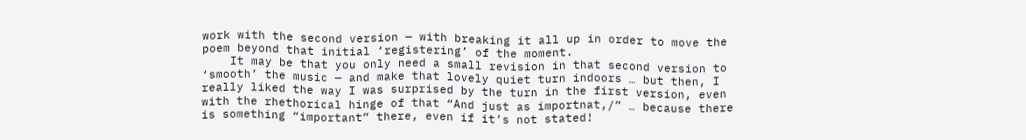work with the second version — with breaking it all up in order to move the poem beyond that initial ‘registering’ of the moment.
    It may be that you only need a small revision in that second version to ‘smooth’ the music — and make that lovely quiet turn indoors … but then, I really liked the way I was surprised by the turn in the first version, even with the rhethorical hinge of that “And just as importnat,/” … because there is something “important” there, even if it’s not stated!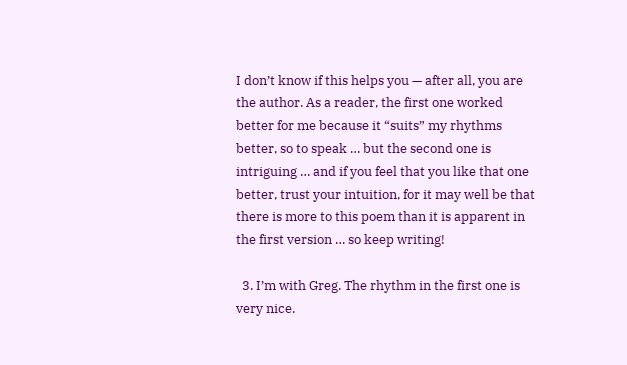I don’t know if this helps you — after all, you are the author. As a reader, the first one worked better for me because it “suits” my rhythms better, so to speak … but the second one is intriguing … and if you feel that you like that one better, trust your intuition, for it may well be that there is more to this poem than it is apparent in the first version … so keep writing!

  3. I’m with Greg. The rhythm in the first one is very nice.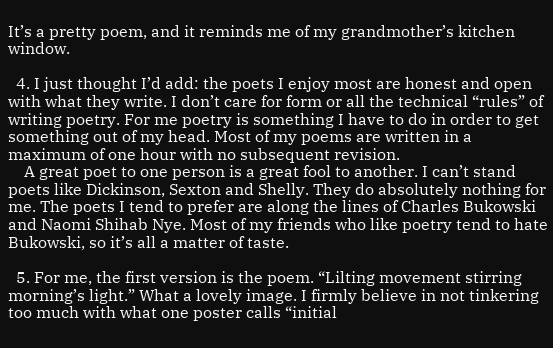It’s a pretty poem, and it reminds me of my grandmother’s kitchen window.

  4. I just thought I’d add: the poets I enjoy most are honest and open with what they write. I don’t care for form or all the technical “rules” of writing poetry. For me poetry is something I have to do in order to get something out of my head. Most of my poems are written in a maximum of one hour with no subsequent revision.
    A great poet to one person is a great fool to another. I can’t stand poets like Dickinson, Sexton and Shelly. They do absolutely nothing for me. The poets I tend to prefer are along the lines of Charles Bukowski and Naomi Shihab Nye. Most of my friends who like poetry tend to hate Bukowski, so it’s all a matter of taste.

  5. For me, the first version is the poem. “Lilting movement stirring morning’s light.” What a lovely image. I firmly believe in not tinkering too much with what one poster calls “initial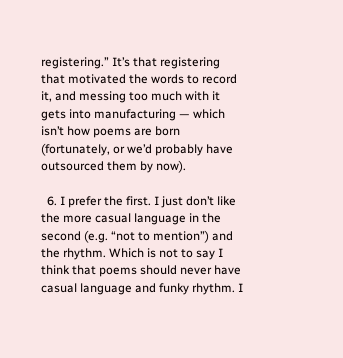registering.” It’s that registering that motivated the words to record it, and messing too much with it gets into manufacturing — which isn’t how poems are born (fortunately, or we’d probably have outsourced them by now).

  6. I prefer the first. I just don’t like the more casual language in the second (e.g. “not to mention”) and the rhythm. Which is not to say I think that poems should never have casual language and funky rhythm. I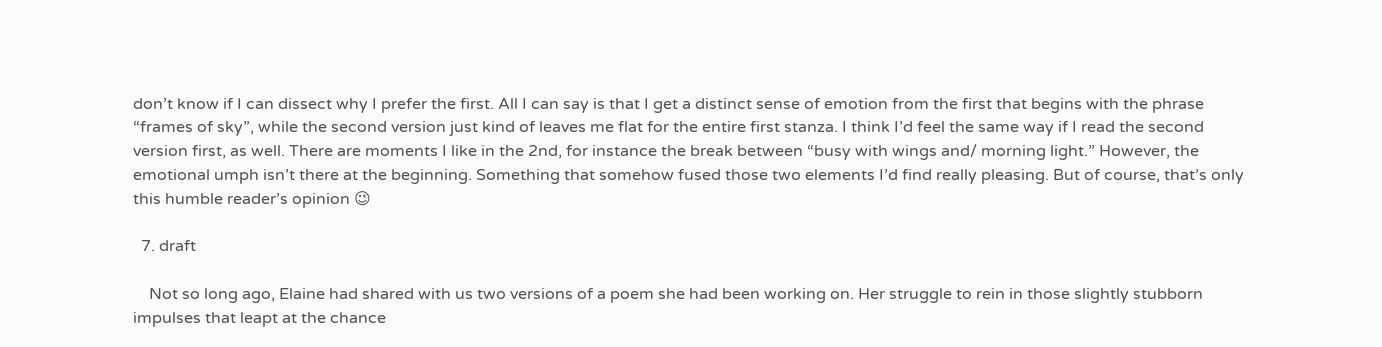don’t know if I can dissect why I prefer the first. All I can say is that I get a distinct sense of emotion from the first that begins with the phrase “frames of sky”, while the second version just kind of leaves me flat for the entire first stanza. I think I’d feel the same way if I read the second version first, as well. There are moments I like in the 2nd, for instance the break between “busy with wings and/ morning light.” However, the emotional umph isn’t there at the beginning. Something that somehow fused those two elements I’d find really pleasing. But of course, that’s only this humble reader’s opinion 😉

  7. draft

    Not so long ago, Elaine had shared with us two versions of a poem she had been working on. Her struggle to rein in those slightly stubborn impulses that leapt at the chance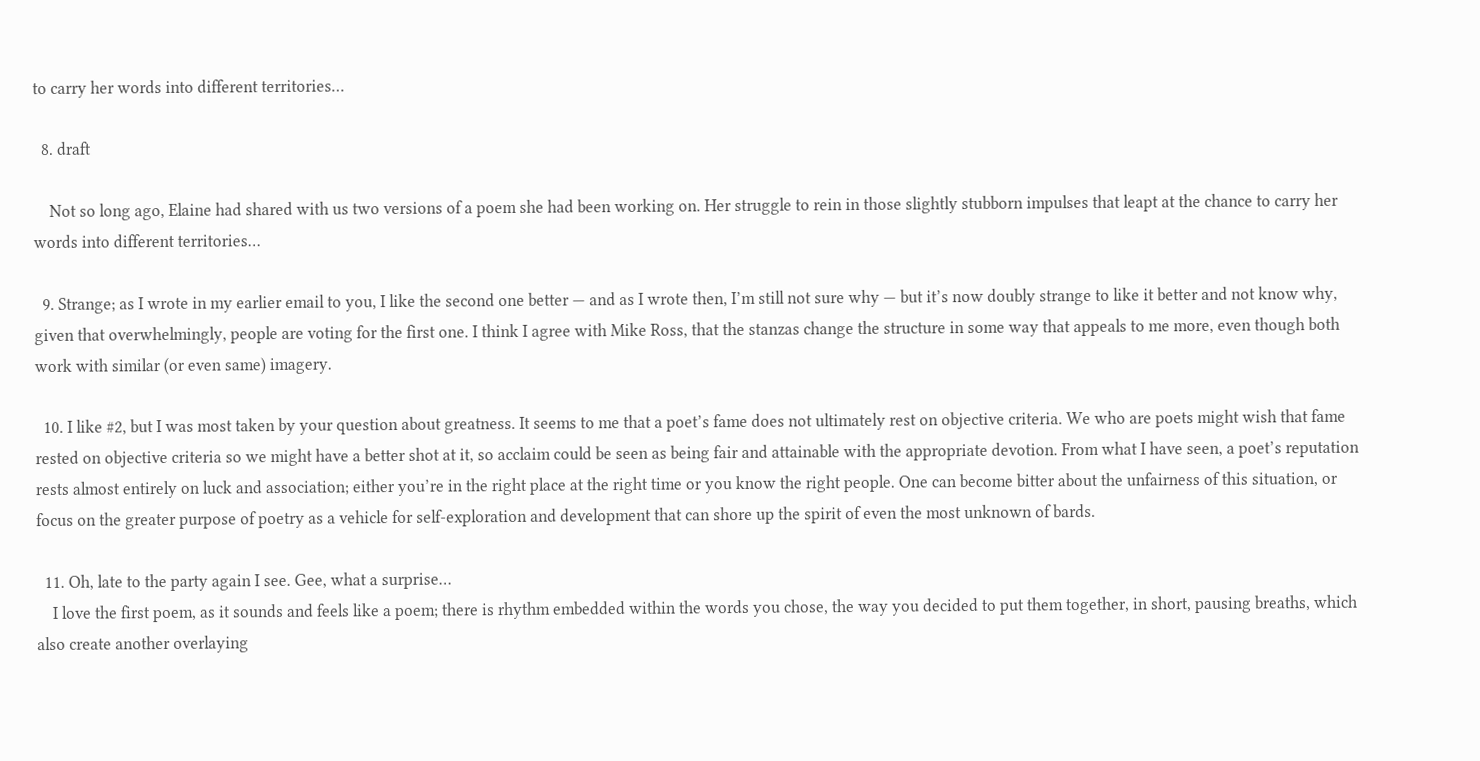to carry her words into different territories…

  8. draft

    Not so long ago, Elaine had shared with us two versions of a poem she had been working on. Her struggle to rein in those slightly stubborn impulses that leapt at the chance to carry her words into different territories…

  9. Strange; as I wrote in my earlier email to you, I like the second one better — and as I wrote then, I’m still not sure why — but it’s now doubly strange to like it better and not know why, given that overwhelmingly, people are voting for the first one. I think I agree with Mike Ross, that the stanzas change the structure in some way that appeals to me more, even though both work with similar (or even same) imagery.

  10. I like #2, but I was most taken by your question about greatness. It seems to me that a poet’s fame does not ultimately rest on objective criteria. We who are poets might wish that fame rested on objective criteria so we might have a better shot at it, so acclaim could be seen as being fair and attainable with the appropriate devotion. From what I have seen, a poet’s reputation rests almost entirely on luck and association; either you’re in the right place at the right time or you know the right people. One can become bitter about the unfairness of this situation, or focus on the greater purpose of poetry as a vehicle for self-exploration and development that can shore up the spirit of even the most unknown of bards.

  11. Oh, late to the party again I see. Gee, what a surprise…
    I love the first poem, as it sounds and feels like a poem; there is rhythm embedded within the words you chose, the way you decided to put them together, in short, pausing breaths, which also create another overlaying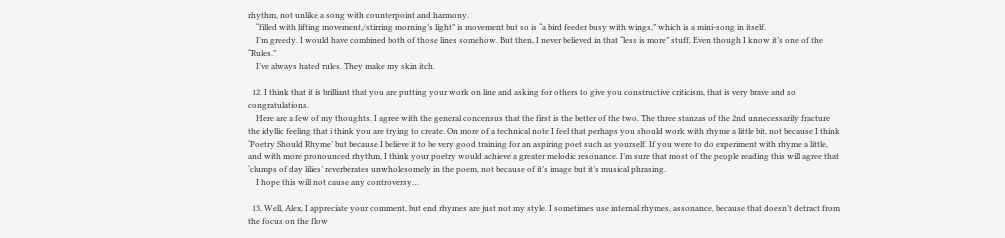rhythm, not unlike a song with counterpoint and harmony.
    “filled with lifting movement,/stirring morning’s light” is movement but so is “a bird feeder busy with wings,” which is a mini-song in itself.
    I’m greedy. I would have combined both of those lines somehow. But then, I never believed in that “less is more” stuff. Even though I know it’s one of the “Rules.”
    I’ve always hated rules. They make my skin itch.

  12. I think that it is brilliant that you are putting your work on line and asking for others to give you constructive criticism, that is very brave and so congratulations.
    Here are a few of my thoughts. I agree with the general concensus that the first is the better of the two. The three stanzas of the 2nd unnecessarily fracture the idyllic feeling that i think you are trying to create. On more of a technical note I feel that perhaps you should work with rhyme a little bit, not because I think ‘Poetry Should Rhyme’ but because I believe it to be very good training for an aspiring poet such as yourself. If you were to do experiment with rhyme a little, and with more pronounced rhythm, I think your poetry would achieve a greater melodic resonance. I’m sure that most of the people reading this will agree that ‘clumps of day lilies’ reverberates unwholesomely in the poem, not because of it’s image but it’s musical phrasing.
    I hope this will not cause any controversy…

  13. Well, Alex, I appreciate your comment, but end rhymes are just not my style. I sometimes use internal rhymes, assonance, because that doesn’t detract from the focus on the flow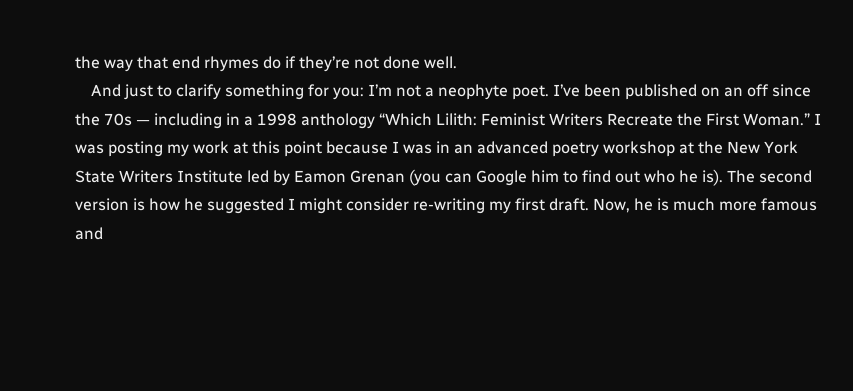the way that end rhymes do if they’re not done well.
    And just to clarify something for you: I’m not a neophyte poet. I’ve been published on an off since the 70s — including in a 1998 anthology “Which Lilith: Feminist Writers Recreate the First Woman.” I was posting my work at this point because I was in an advanced poetry workshop at the New York State Writers Institute led by Eamon Grenan (you can Google him to find out who he is). The second version is how he suggested I might consider re-writing my first draft. Now, he is much more famous and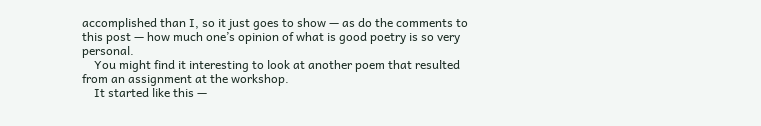accomplished than I, so it just goes to show — as do the comments to this post — how much one’s opinion of what is good poetry is so very personal.
    You might find it interesting to look at another poem that resulted from an assignment at the workshop.
    It started like this —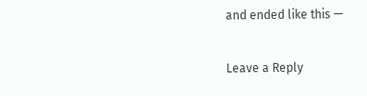and ended like this —

Leave a Reply